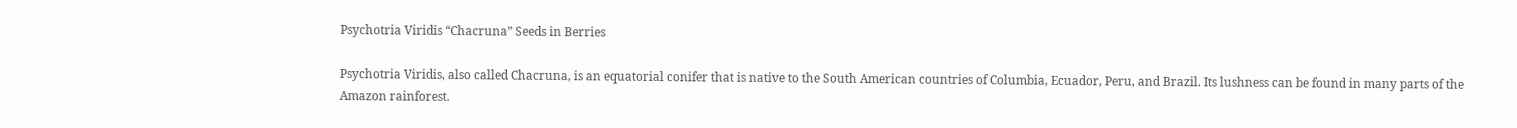Psychotria Viridis “Chacruna” Seeds in Berries

Psychotria Viridis, also called Chacruna, is an equatorial conifer that is native to the South American countries of Columbia, Ecuador, Peru, and Brazil. Its lushness can be found in many parts of the Amazon rainforest.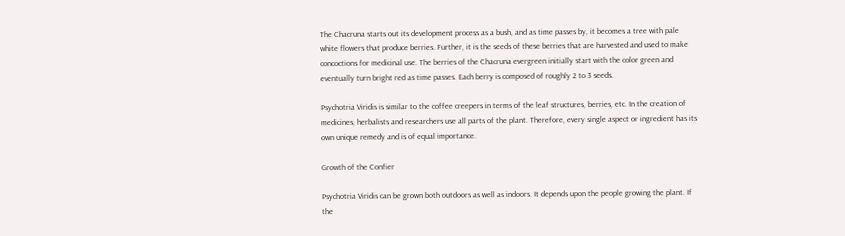The Chacruna starts out its development process as a bush, and as time passes by, it becomes a tree with pale white flowers that produce berries. Further, it is the seeds of these berries that are harvested and used to make concoctions for medicinal use. The berries of the Chacruna evergreen initially start with the color green and eventually turn bright red as time passes. Each berry is composed of roughly 2 to 3 seeds.

Psychotria Viridis is similar to the coffee creepers in terms of the leaf structures, berries, etc. In the creation of medicines, herbalists and researchers use all parts of the plant. Therefore, every single aspect or ingredient has its own unique remedy and is of equal importance.

Growth of the Confier

Psychotria Viridis can be grown both outdoors as well as indoors. It depends upon the people growing the plant. If the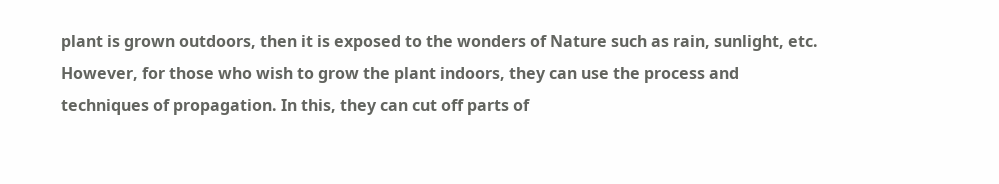plant is grown outdoors, then it is exposed to the wonders of Nature such as rain, sunlight, etc. However, for those who wish to grow the plant indoors, they can use the process and techniques of propagation. In this, they can cut off parts of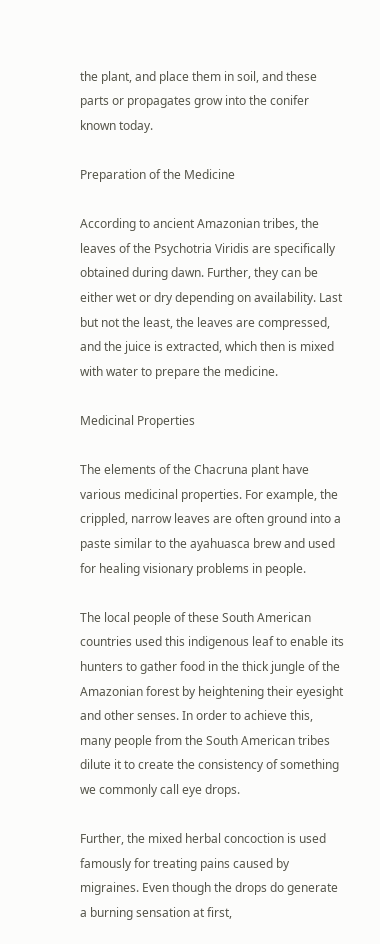the plant, and place them in soil, and these parts or propagates grow into the conifer known today.

Preparation of the Medicine

According to ancient Amazonian tribes, the leaves of the Psychotria Viridis are specifically obtained during dawn. Further, they can be either wet or dry depending on availability. Last but not the least, the leaves are compressed, and the juice is extracted, which then is mixed with water to prepare the medicine.

Medicinal Properties

The elements of the Chacruna plant have various medicinal properties. For example, the crippled, narrow leaves are often ground into a paste similar to the ayahuasca brew and used for healing visionary problems in people.

The local people of these South American countries used this indigenous leaf to enable its hunters to gather food in the thick jungle of the Amazonian forest by heightening their eyesight and other senses. In order to achieve this, many people from the South American tribes dilute it to create the consistency of something we commonly call eye drops.

Further, the mixed herbal concoction is used famously for treating pains caused by migraines. Even though the drops do generate a burning sensation at first,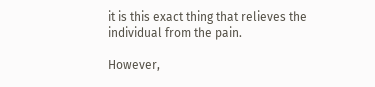it is this exact thing that relieves the individual from the pain.

However,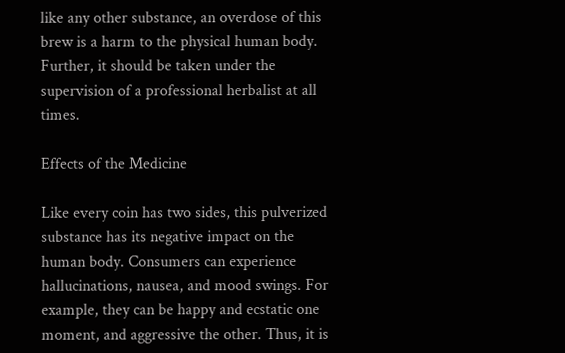like any other substance, an overdose of this brew is a harm to the physical human body. Further, it should be taken under the supervision of a professional herbalist at all times.

Effects of the Medicine

Like every coin has two sides, this pulverized substance has its negative impact on the human body. Consumers can experience hallucinations, nausea, and mood swings. For example, they can be happy and ecstatic one moment, and aggressive the other. Thus, it is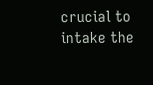crucial to intake the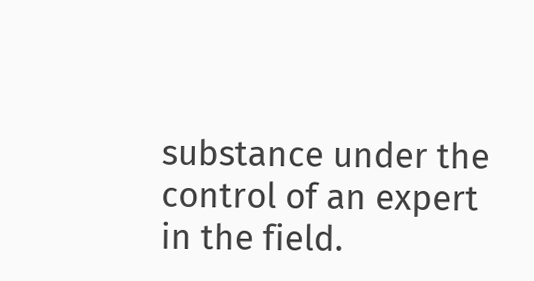substance under the control of an expert in the field.